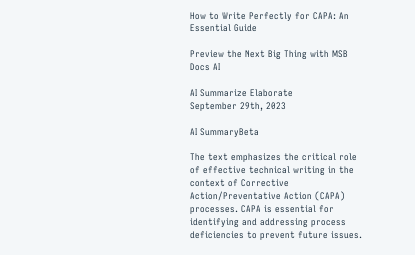How to Write Perfectly for CAPA: An Essential Guide

Preview the Next Big Thing with MSB Docs AI

AI Summarize Elaborate
September 29th, 2023

AI SummaryBeta

The text emphasizes the critical role of effective technical writing in the context of Corrective Action/Preventative Action (CAPA) processes. CAPA is essential for identifying and addressing process deficiencies to prevent future issues.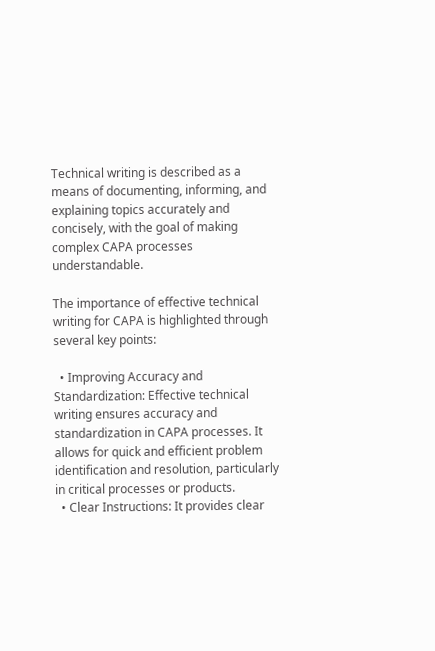Technical writing is described as a means of documenting, informing, and explaining topics accurately and concisely, with the goal of making complex CAPA processes understandable.

The importance of effective technical writing for CAPA is highlighted through several key points:

  • Improving Accuracy and Standardization: Effective technical writing ensures accuracy and standardization in CAPA processes. It allows for quick and efficient problem identification and resolution, particularly in critical processes or products.
  • Clear Instructions: It provides clear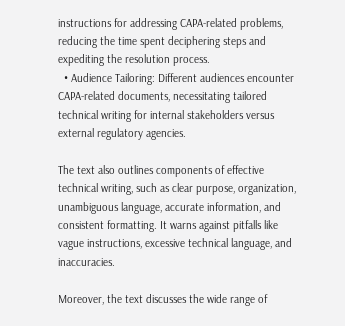instructions for addressing CAPA-related problems, reducing the time spent deciphering steps and expediting the resolution process.
  • Audience Tailoring: Different audiences encounter CAPA-related documents, necessitating tailored technical writing for internal stakeholders versus external regulatory agencies.

The text also outlines components of effective technical writing, such as clear purpose, organization, unambiguous language, accurate information, and consistent formatting. It warns against pitfalls like vague instructions, excessive technical language, and inaccuracies.

Moreover, the text discusses the wide range of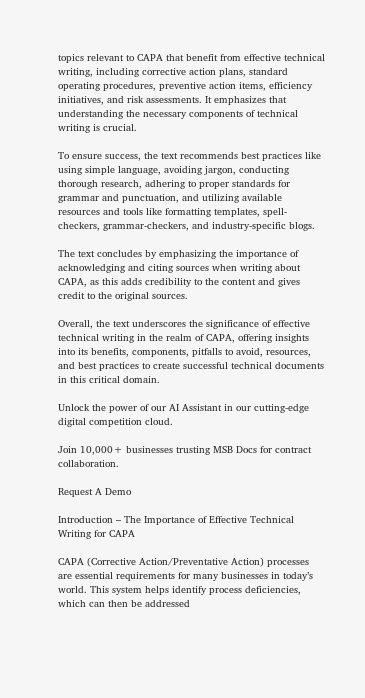topics relevant to CAPA that benefit from effective technical writing, including corrective action plans, standard operating procedures, preventive action items, efficiency initiatives, and risk assessments. It emphasizes that understanding the necessary components of technical writing is crucial.

To ensure success, the text recommends best practices like using simple language, avoiding jargon, conducting thorough research, adhering to proper standards for grammar and punctuation, and utilizing available resources and tools like formatting templates, spell-checkers, grammar-checkers, and industry-specific blogs.

The text concludes by emphasizing the importance of acknowledging and citing sources when writing about CAPA, as this adds credibility to the content and gives credit to the original sources.

Overall, the text underscores the significance of effective technical writing in the realm of CAPA, offering insights into its benefits, components, pitfalls to avoid, resources, and best practices to create successful technical documents in this critical domain.

Unlock the power of our AI Assistant in our cutting-edge digital competition cloud.

Join 10,000+ businesses trusting MSB Docs for contract collaboration.

Request A Demo

Introduction – The Importance of Effective Technical Writing for CAPA

CAPA (Corrective Action/Preventative Action) processes are essential requirements for many businesses in today’s world. This system helps identify process deficiencies, which can then be addressed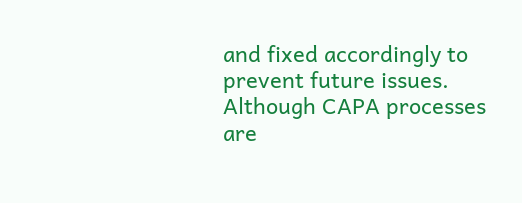and fixed accordingly to prevent future issues. Although CAPA processes are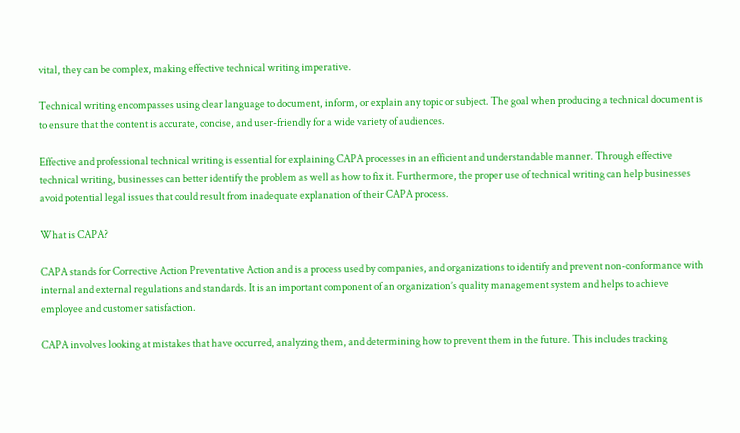vital, they can be complex, making effective technical writing imperative.

Technical writing encompasses using clear language to document, inform, or explain any topic or subject. The goal when producing a technical document is to ensure that the content is accurate, concise, and user-friendly for a wide variety of audiences.

Effective and professional technical writing is essential for explaining CAPA processes in an efficient and understandable manner. Through effective technical writing, businesses can better identify the problem as well as how to fix it. Furthermore, the proper use of technical writing can help businesses avoid potential legal issues that could result from inadequate explanation of their CAPA process.

What is CAPA?

CAPA stands for Corrective Action Preventative Action and is a process used by companies, and organizations to identify and prevent non-conformance with internal and external regulations and standards. It is an important component of an organization’s quality management system and helps to achieve employee and customer satisfaction.

CAPA involves looking at mistakes that have occurred, analyzing them, and determining how to prevent them in the future. This includes tracking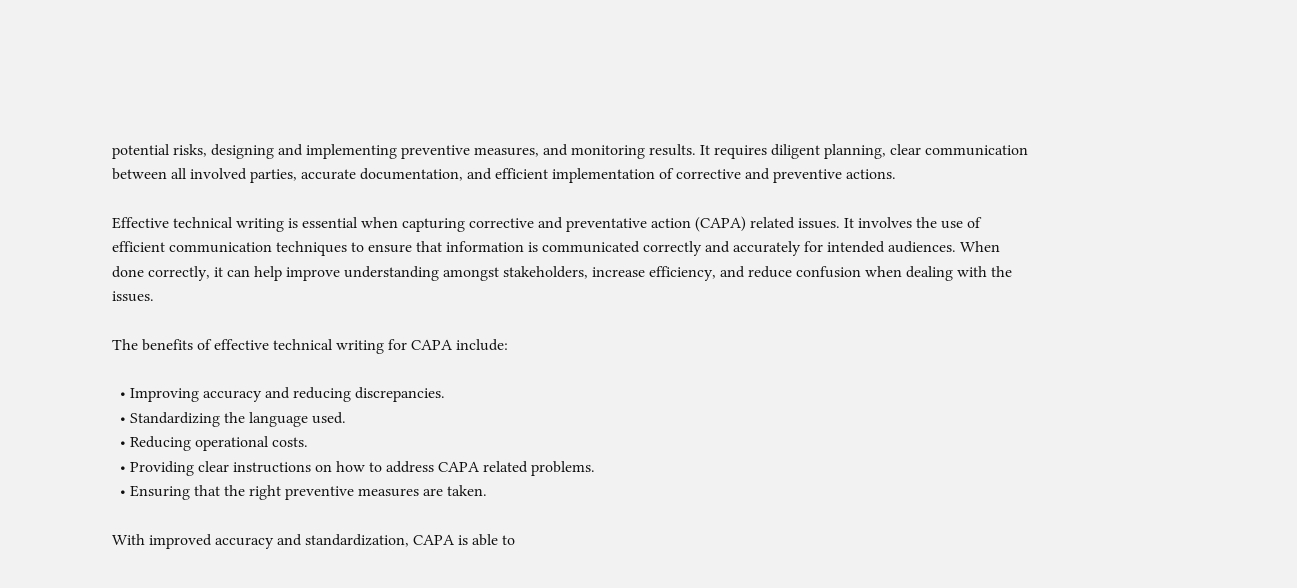potential risks, designing and implementing preventive measures, and monitoring results. It requires diligent planning, clear communication between all involved parties, accurate documentation, and efficient implementation of corrective and preventive actions.

Effective technical writing is essential when capturing corrective and preventative action (CAPA) related issues. It involves the use of efficient communication techniques to ensure that information is communicated correctly and accurately for intended audiences. When done correctly, it can help improve understanding amongst stakeholders, increase efficiency, and reduce confusion when dealing with the issues.

The benefits of effective technical writing for CAPA include:

  • Improving accuracy and reducing discrepancies.
  • Standardizing the language used.
  • Reducing operational costs.
  • Providing clear instructions on how to address CAPA related problems.
  • Ensuring that the right preventive measures are taken.

With improved accuracy and standardization, CAPA is able to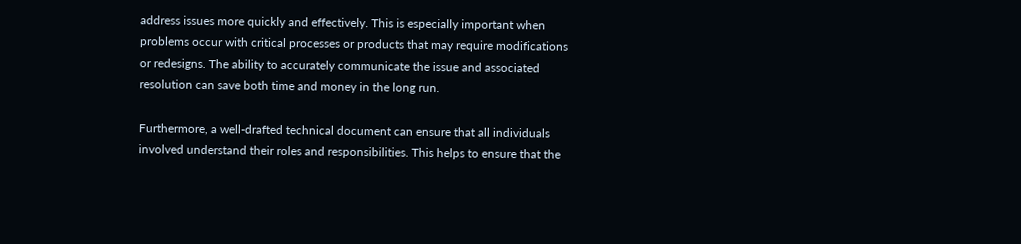address issues more quickly and effectively. This is especially important when problems occur with critical processes or products that may require modifications or redesigns. The ability to accurately communicate the issue and associated resolution can save both time and money in the long run.

Furthermore, a well-drafted technical document can ensure that all individuals involved understand their roles and responsibilities. This helps to ensure that the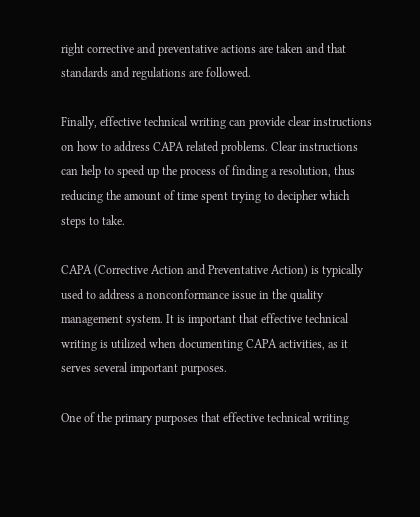right corrective and preventative actions are taken and that standards and regulations are followed.

Finally, effective technical writing can provide clear instructions on how to address CAPA related problems. Clear instructions can help to speed up the process of finding a resolution, thus reducing the amount of time spent trying to decipher which steps to take.

CAPA (Corrective Action and Preventative Action) is typically used to address a nonconformance issue in the quality management system. It is important that effective technical writing is utilized when documenting CAPA activities, as it serves several important purposes.

One of the primary purposes that effective technical writing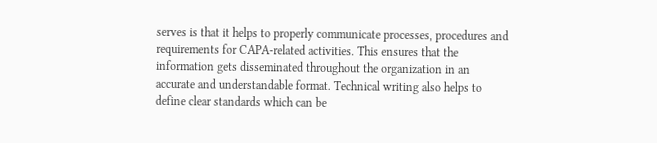serves is that it helps to properly communicate processes, procedures and requirements for CAPA-related activities. This ensures that the information gets disseminated throughout the organization in an accurate and understandable format. Technical writing also helps to define clear standards which can be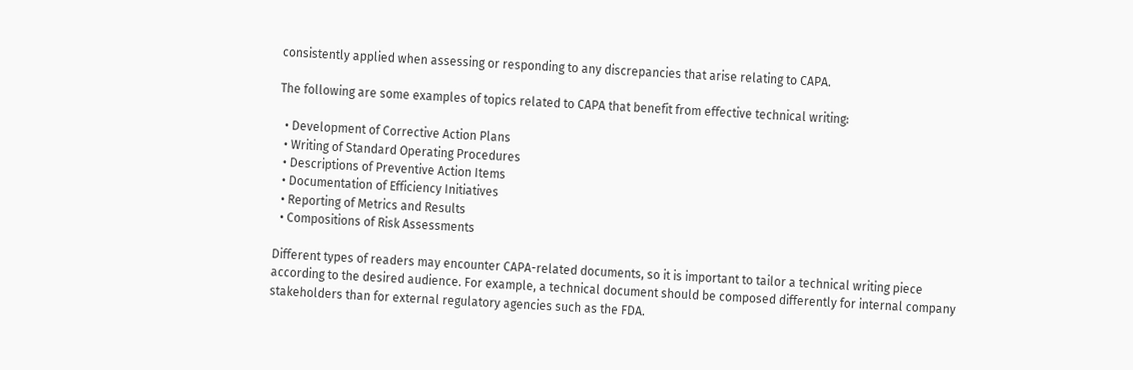consistently applied when assessing or responding to any discrepancies that arise relating to CAPA.

The following are some examples of topics related to CAPA that benefit from effective technical writing:

  • Development of Corrective Action Plans
  • Writing of Standard Operating Procedures
  • Descriptions of Preventive Action Items
  • Documentation of Efficiency Initiatives
  • Reporting of Metrics and Results
  • Compositions of Risk Assessments

Different types of readers may encounter CAPA-related documents, so it is important to tailor a technical writing piece according to the desired audience. For example, a technical document should be composed differently for internal company stakeholders than for external regulatory agencies such as the FDA.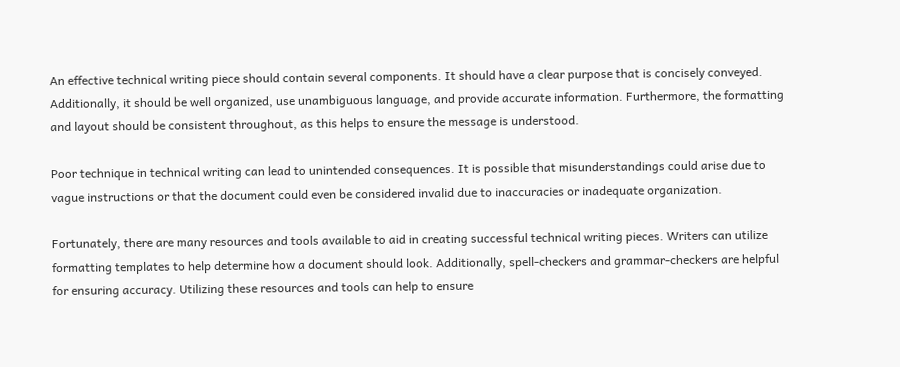An effective technical writing piece should contain several components. It should have a clear purpose that is concisely conveyed. Additionally, it should be well organized, use unambiguous language, and provide accurate information. Furthermore, the formatting and layout should be consistent throughout, as this helps to ensure the message is understood.

Poor technique in technical writing can lead to unintended consequences. It is possible that misunderstandings could arise due to vague instructions or that the document could even be considered invalid due to inaccuracies or inadequate organization.

Fortunately, there are many resources and tools available to aid in creating successful technical writing pieces. Writers can utilize formatting templates to help determine how a document should look. Additionally, spell-checkers and grammar-checkers are helpful for ensuring accuracy. Utilizing these resources and tools can help to ensure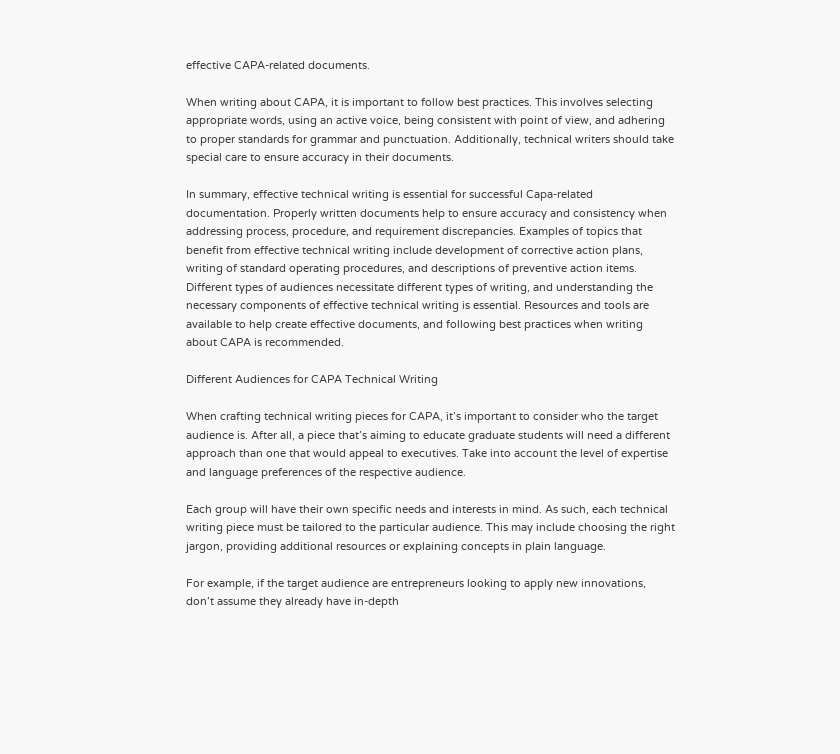effective CAPA-related documents.

When writing about CAPA, it is important to follow best practices. This involves selecting appropriate words, using an active voice, being consistent with point of view, and adhering to proper standards for grammar and punctuation. Additionally, technical writers should take special care to ensure accuracy in their documents.

In summary, effective technical writing is essential for successful Capa-related documentation. Properly written documents help to ensure accuracy and consistency when addressing process, procedure, and requirement discrepancies. Examples of topics that benefit from effective technical writing include development of corrective action plans, writing of standard operating procedures, and descriptions of preventive action items. Different types of audiences necessitate different types of writing, and understanding the necessary components of effective technical writing is essential. Resources and tools are available to help create effective documents, and following best practices when writing about CAPA is recommended.

Different Audiences for CAPA Technical Writing

When crafting technical writing pieces for CAPA, it’s important to consider who the target audience is. After all, a piece that’s aiming to educate graduate students will need a different approach than one that would appeal to executives. Take into account the level of expertise and language preferences of the respective audience.

Each group will have their own specific needs and interests in mind. As such, each technical writing piece must be tailored to the particular audience. This may include choosing the right jargon, providing additional resources or explaining concepts in plain language.

For example, if the target audience are entrepreneurs looking to apply new innovations, don’t assume they already have in-depth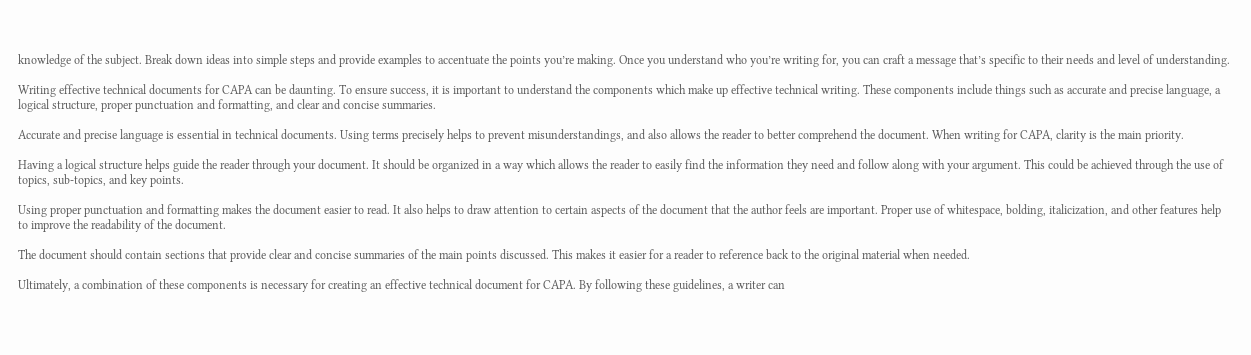knowledge of the subject. Break down ideas into simple steps and provide examples to accentuate the points you’re making. Once you understand who you’re writing for, you can craft a message that’s specific to their needs and level of understanding.

Writing effective technical documents for CAPA can be daunting. To ensure success, it is important to understand the components which make up effective technical writing. These components include things such as accurate and precise language, a logical structure, proper punctuation and formatting, and clear and concise summaries.

Accurate and precise language is essential in technical documents. Using terms precisely helps to prevent misunderstandings, and also allows the reader to better comprehend the document. When writing for CAPA, clarity is the main priority.

Having a logical structure helps guide the reader through your document. It should be organized in a way which allows the reader to easily find the information they need and follow along with your argument. This could be achieved through the use of topics, sub-topics, and key points.

Using proper punctuation and formatting makes the document easier to read. It also helps to draw attention to certain aspects of the document that the author feels are important. Proper use of whitespace, bolding, italicization, and other features help to improve the readability of the document.

The document should contain sections that provide clear and concise summaries of the main points discussed. This makes it easier for a reader to reference back to the original material when needed.

Ultimately, a combination of these components is necessary for creating an effective technical document for CAPA. By following these guidelines, a writer can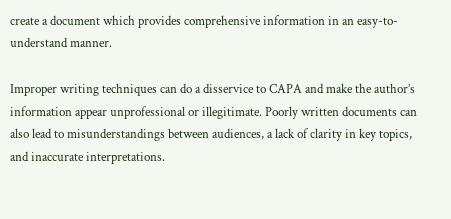create a document which provides comprehensive information in an easy-to-understand manner.

Improper writing techniques can do a disservice to CAPA and make the author’s information appear unprofessional or illegitimate. Poorly written documents can also lead to misunderstandings between audiences, a lack of clarity in key topics, and inaccurate interpretations.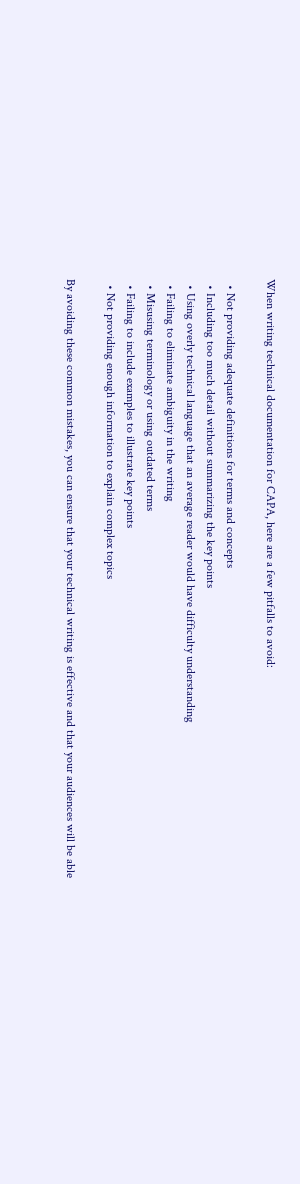When writing technical documentation for CAPA, here are a few pitfalls to avoid:

  • Not providing adequate definitions for terms and concepts
  • Including too much detail without summarizing the key points
  • Using overly technical language that an average reader would have difficulty understanding
  • Failing to eliminate ambiguity in the writing
  • Misusing terminology or using outdated terms
  • Failing to include examples to illustrate key points
  • Not providing enough information to explain complex topics

By avoiding these common mistakes, you can ensure that your technical writing is effective and that your audiences will be able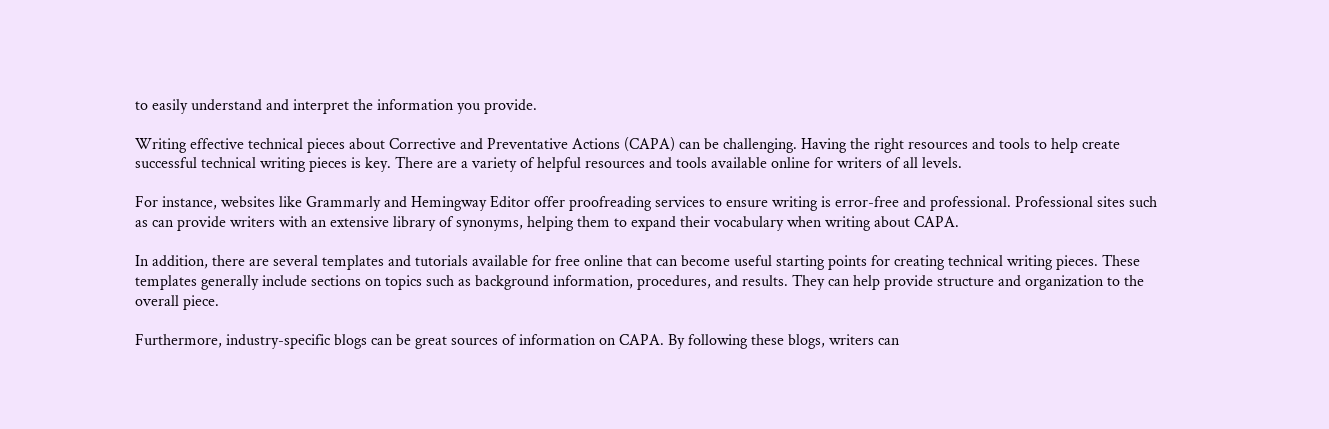to easily understand and interpret the information you provide.

Writing effective technical pieces about Corrective and Preventative Actions (CAPA) can be challenging. Having the right resources and tools to help create successful technical writing pieces is key. There are a variety of helpful resources and tools available online for writers of all levels.

For instance, websites like Grammarly and Hemingway Editor offer proofreading services to ensure writing is error-free and professional. Professional sites such as can provide writers with an extensive library of synonyms, helping them to expand their vocabulary when writing about CAPA.

In addition, there are several templates and tutorials available for free online that can become useful starting points for creating technical writing pieces. These templates generally include sections on topics such as background information, procedures, and results. They can help provide structure and organization to the overall piece.

Furthermore, industry-specific blogs can be great sources of information on CAPA. By following these blogs, writers can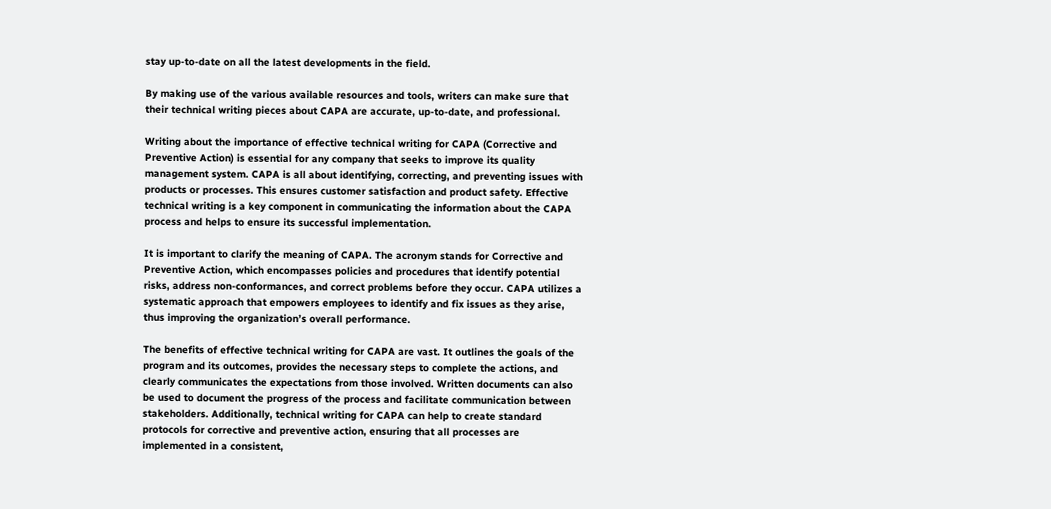stay up-to-date on all the latest developments in the field.

By making use of the various available resources and tools, writers can make sure that their technical writing pieces about CAPA are accurate, up-to-date, and professional.

Writing about the importance of effective technical writing for CAPA (Corrective and Preventive Action) is essential for any company that seeks to improve its quality management system. CAPA is all about identifying, correcting, and preventing issues with products or processes. This ensures customer satisfaction and product safety. Effective technical writing is a key component in communicating the information about the CAPA process and helps to ensure its successful implementation.

It is important to clarify the meaning of CAPA. The acronym stands for Corrective and Preventive Action, which encompasses policies and procedures that identify potential risks, address non-conformances, and correct problems before they occur. CAPA utilizes a systematic approach that empowers employees to identify and fix issues as they arise, thus improving the organization’s overall performance.

The benefits of effective technical writing for CAPA are vast. It outlines the goals of the program and its outcomes, provides the necessary steps to complete the actions, and clearly communicates the expectations from those involved. Written documents can also be used to document the progress of the process and facilitate communication between stakeholders. Additionally, technical writing for CAPA can help to create standard protocols for corrective and preventive action, ensuring that all processes are implemented in a consistent,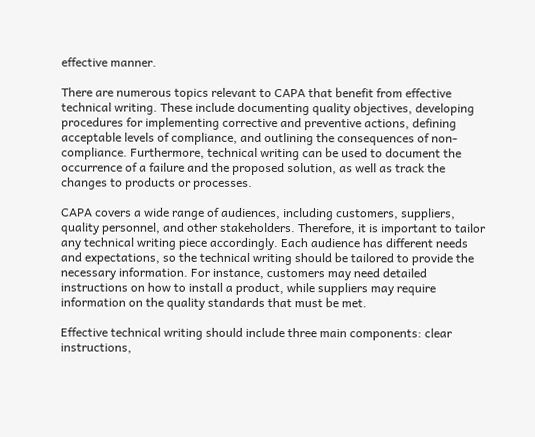effective manner.

There are numerous topics relevant to CAPA that benefit from effective technical writing. These include documenting quality objectives, developing procedures for implementing corrective and preventive actions, defining acceptable levels of compliance, and outlining the consequences of non-compliance. Furthermore, technical writing can be used to document the occurrence of a failure and the proposed solution, as well as track the changes to products or processes.

CAPA covers a wide range of audiences, including customers, suppliers, quality personnel, and other stakeholders. Therefore, it is important to tailor any technical writing piece accordingly. Each audience has different needs and expectations, so the technical writing should be tailored to provide the necessary information. For instance, customers may need detailed instructions on how to install a product, while suppliers may require information on the quality standards that must be met.

Effective technical writing should include three main components: clear instructions,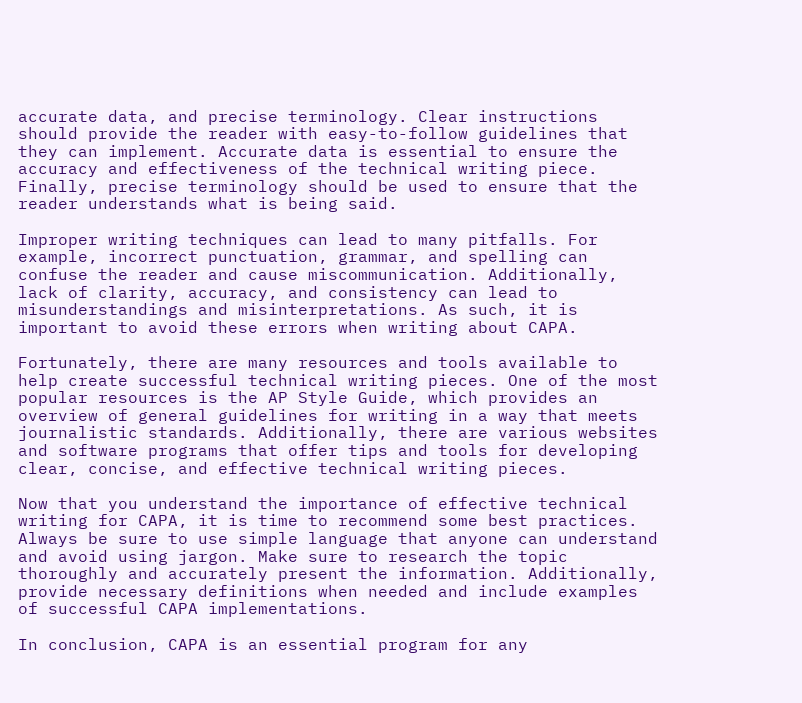accurate data, and precise terminology. Clear instructions should provide the reader with easy-to-follow guidelines that they can implement. Accurate data is essential to ensure the accuracy and effectiveness of the technical writing piece. Finally, precise terminology should be used to ensure that the reader understands what is being said.

Improper writing techniques can lead to many pitfalls. For example, incorrect punctuation, grammar, and spelling can confuse the reader and cause miscommunication. Additionally, lack of clarity, accuracy, and consistency can lead to misunderstandings and misinterpretations. As such, it is important to avoid these errors when writing about CAPA.

Fortunately, there are many resources and tools available to help create successful technical writing pieces. One of the most popular resources is the AP Style Guide, which provides an overview of general guidelines for writing in a way that meets journalistic standards. Additionally, there are various websites and software programs that offer tips and tools for developing clear, concise, and effective technical writing pieces.

Now that you understand the importance of effective technical writing for CAPA, it is time to recommend some best practices. Always be sure to use simple language that anyone can understand and avoid using jargon. Make sure to research the topic thoroughly and accurately present the information. Additionally, provide necessary definitions when needed and include examples of successful CAPA implementations.

In conclusion, CAPA is an essential program for any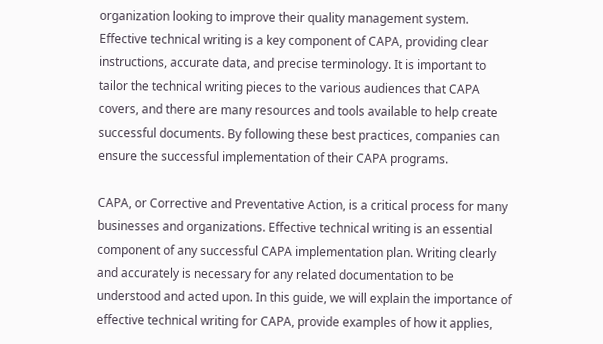organization looking to improve their quality management system. Effective technical writing is a key component of CAPA, providing clear instructions, accurate data, and precise terminology. It is important to tailor the technical writing pieces to the various audiences that CAPA covers, and there are many resources and tools available to help create successful documents. By following these best practices, companies can ensure the successful implementation of their CAPA programs.

CAPA, or Corrective and Preventative Action, is a critical process for many businesses and organizations. Effective technical writing is an essential component of any successful CAPA implementation plan. Writing clearly and accurately is necessary for any related documentation to be understood and acted upon. In this guide, we will explain the importance of effective technical writing for CAPA, provide examples of how it applies,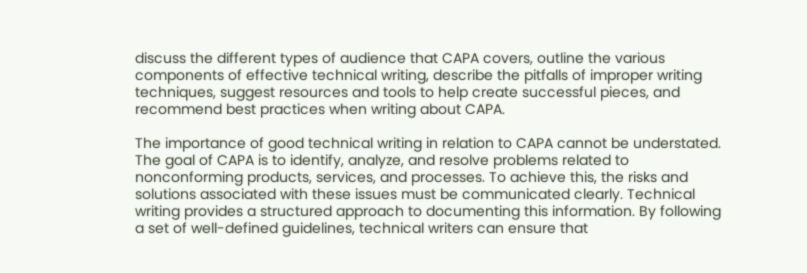discuss the different types of audience that CAPA covers, outline the various components of effective technical writing, describe the pitfalls of improper writing techniques, suggest resources and tools to help create successful pieces, and recommend best practices when writing about CAPA.

The importance of good technical writing in relation to CAPA cannot be understated. The goal of CAPA is to identify, analyze, and resolve problems related to nonconforming products, services, and processes. To achieve this, the risks and solutions associated with these issues must be communicated clearly. Technical writing provides a structured approach to documenting this information. By following a set of well-defined guidelines, technical writers can ensure that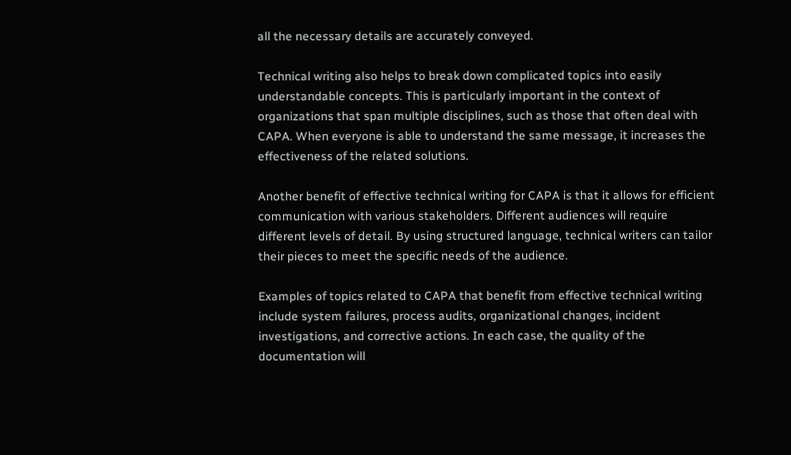all the necessary details are accurately conveyed.

Technical writing also helps to break down complicated topics into easily understandable concepts. This is particularly important in the context of organizations that span multiple disciplines, such as those that often deal with CAPA. When everyone is able to understand the same message, it increases the effectiveness of the related solutions.

Another benefit of effective technical writing for CAPA is that it allows for efficient communication with various stakeholders. Different audiences will require different levels of detail. By using structured language, technical writers can tailor their pieces to meet the specific needs of the audience.

Examples of topics related to CAPA that benefit from effective technical writing include system failures, process audits, organizational changes, incident investigations, and corrective actions. In each case, the quality of the documentation will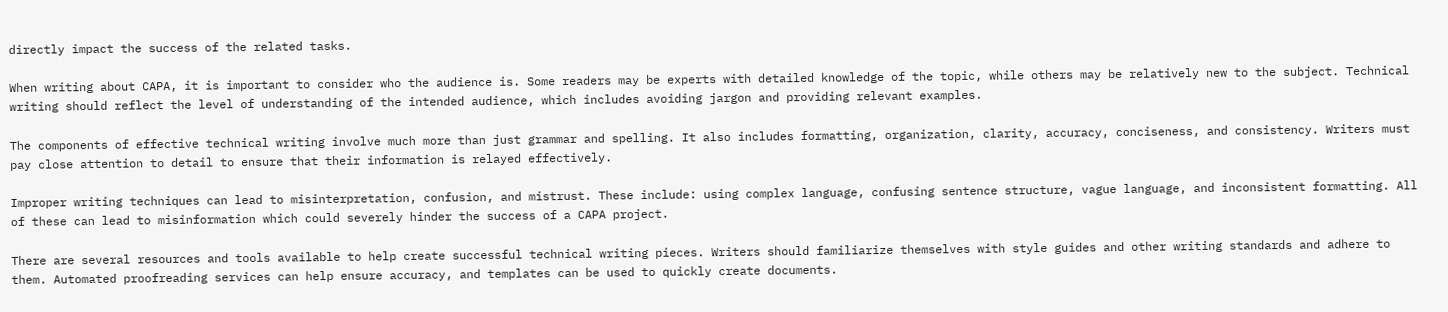directly impact the success of the related tasks.

When writing about CAPA, it is important to consider who the audience is. Some readers may be experts with detailed knowledge of the topic, while others may be relatively new to the subject. Technical writing should reflect the level of understanding of the intended audience, which includes avoiding jargon and providing relevant examples.

The components of effective technical writing involve much more than just grammar and spelling. It also includes formatting, organization, clarity, accuracy, conciseness, and consistency. Writers must pay close attention to detail to ensure that their information is relayed effectively.

Improper writing techniques can lead to misinterpretation, confusion, and mistrust. These include: using complex language, confusing sentence structure, vague language, and inconsistent formatting. All of these can lead to misinformation which could severely hinder the success of a CAPA project.

There are several resources and tools available to help create successful technical writing pieces. Writers should familiarize themselves with style guides and other writing standards and adhere to them. Automated proofreading services can help ensure accuracy, and templates can be used to quickly create documents.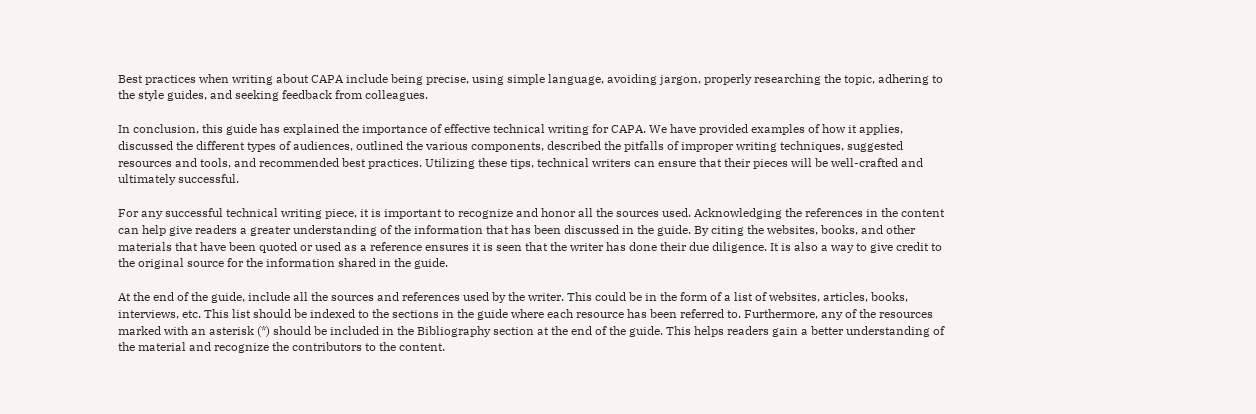Best practices when writing about CAPA include being precise, using simple language, avoiding jargon, properly researching the topic, adhering to the style guides, and seeking feedback from colleagues.

In conclusion, this guide has explained the importance of effective technical writing for CAPA. We have provided examples of how it applies, discussed the different types of audiences, outlined the various components, described the pitfalls of improper writing techniques, suggested resources and tools, and recommended best practices. Utilizing these tips, technical writers can ensure that their pieces will be well-crafted and ultimately successful.

For any successful technical writing piece, it is important to recognize and honor all the sources used. Acknowledging the references in the content can help give readers a greater understanding of the information that has been discussed in the guide. By citing the websites, books, and other materials that have been quoted or used as a reference ensures it is seen that the writer has done their due diligence. It is also a way to give credit to the original source for the information shared in the guide.

At the end of the guide, include all the sources and references used by the writer. This could be in the form of a list of websites, articles, books, interviews, etc. This list should be indexed to the sections in the guide where each resource has been referred to. Furthermore, any of the resources marked with an asterisk (*) should be included in the Bibliography section at the end of the guide. This helps readers gain a better understanding of the material and recognize the contributors to the content.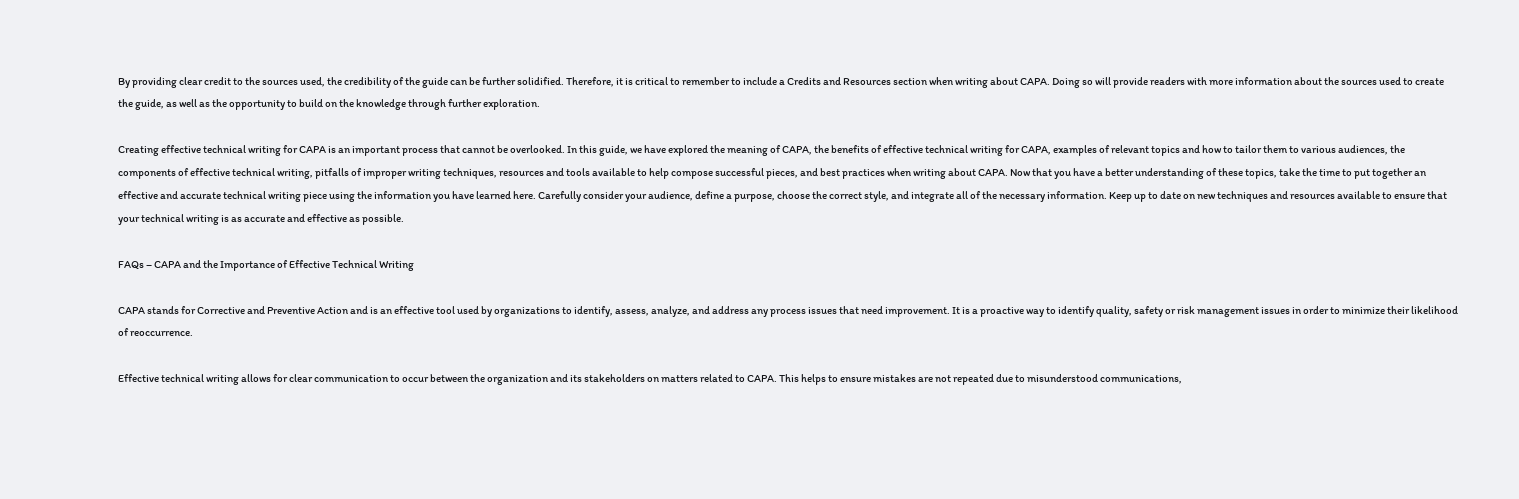By providing clear credit to the sources used, the credibility of the guide can be further solidified. Therefore, it is critical to remember to include a Credits and Resources section when writing about CAPA. Doing so will provide readers with more information about the sources used to create the guide, as well as the opportunity to build on the knowledge through further exploration.

Creating effective technical writing for CAPA is an important process that cannot be overlooked. In this guide, we have explored the meaning of CAPA, the benefits of effective technical writing for CAPA, examples of relevant topics and how to tailor them to various audiences, the components of effective technical writing, pitfalls of improper writing techniques, resources and tools available to help compose successful pieces, and best practices when writing about CAPA. Now that you have a better understanding of these topics, take the time to put together an effective and accurate technical writing piece using the information you have learned here. Carefully consider your audience, define a purpose, choose the correct style, and integrate all of the necessary information. Keep up to date on new techniques and resources available to ensure that your technical writing is as accurate and effective as possible.

FAQs – CAPA and the Importance of Effective Technical Writing

CAPA stands for Corrective and Preventive Action and is an effective tool used by organizations to identify, assess, analyze, and address any process issues that need improvement. It is a proactive way to identify quality, safety or risk management issues in order to minimize their likelihood of reoccurrence.

Effective technical writing allows for clear communication to occur between the organization and its stakeholders on matters related to CAPA. This helps to ensure mistakes are not repeated due to misunderstood communications,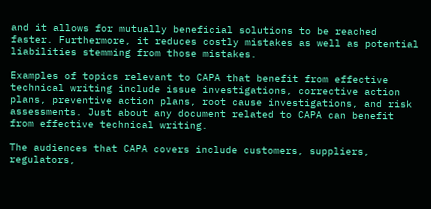and it allows for mutually beneficial solutions to be reached faster. Furthermore, it reduces costly mistakes as well as potential liabilities stemming from those mistakes.

Examples of topics relevant to CAPA that benefit from effective technical writing include issue investigations, corrective action plans, preventive action plans, root cause investigations, and risk assessments. Just about any document related to CAPA can benefit from effective technical writing.

The audiences that CAPA covers include customers, suppliers, regulators,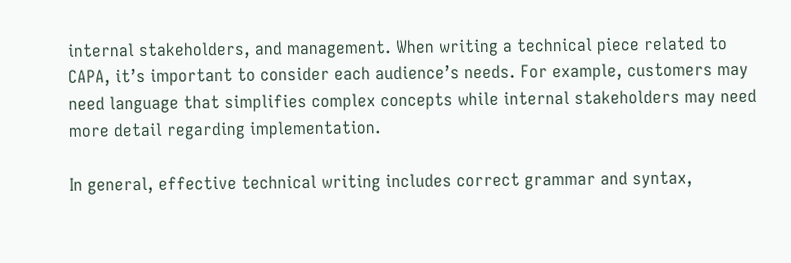internal stakeholders, and management. When writing a technical piece related to CAPA, it’s important to consider each audience’s needs. For example, customers may need language that simplifies complex concepts while internal stakeholders may need more detail regarding implementation.

In general, effective technical writing includes correct grammar and syntax,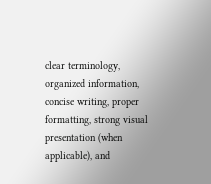clear terminology, organized information, concise writing, proper formatting, strong visual presentation (when applicable), and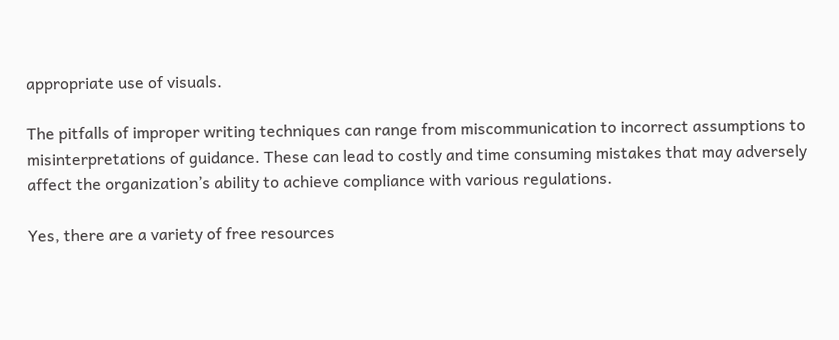appropriate use of visuals.

The pitfalls of improper writing techniques can range from miscommunication to incorrect assumptions to misinterpretations of guidance. These can lead to costly and time consuming mistakes that may adversely affect the organization’s ability to achieve compliance with various regulations.

Yes, there are a variety of free resources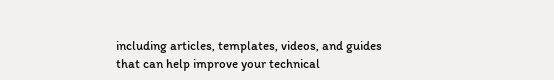including articles, templates, videos, and guides that can help improve your technical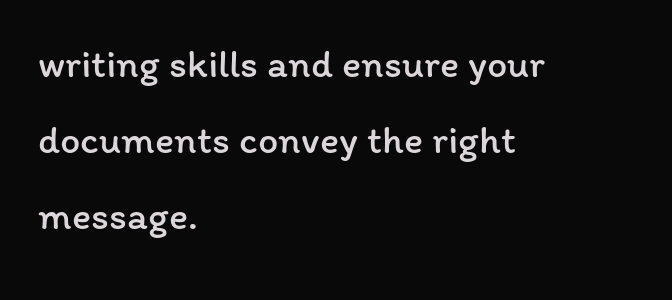writing skills and ensure your documents convey the right message.